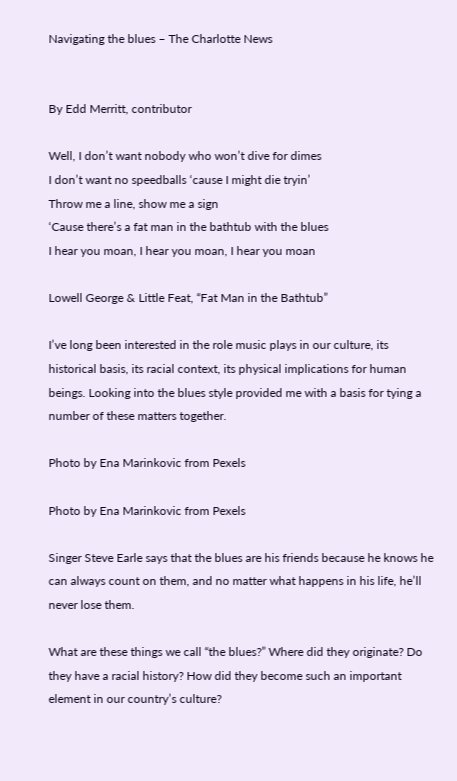Navigating the blues – The Charlotte News


By Edd Merritt, contributor

Well, I don’t want nobody who won’t dive for dimes
I don’t want no speedballs ‘cause I might die tryin’
Throw me a line, show me a sign
‘Cause there’s a fat man in the bathtub with the blues
I hear you moan, I hear you moan, I hear you moan

Lowell George & Little Feat, “Fat Man in the Bathtub”

I’ve long been interested in the role music plays in our culture, its historical basis, its racial context, its physical implications for human beings. Looking into the blues style provided me with a basis for tying a number of these matters together.

Photo by Ena Marinkovic from Pexels

Photo by Ena Marinkovic from Pexels

Singer Steve Earle says that the blues are his friends because he knows he can always count on them, and no matter what happens in his life, he’ll never lose them.

What are these things we call “the blues?” Where did they originate? Do they have a racial history? How did they become such an important element in our country’s culture?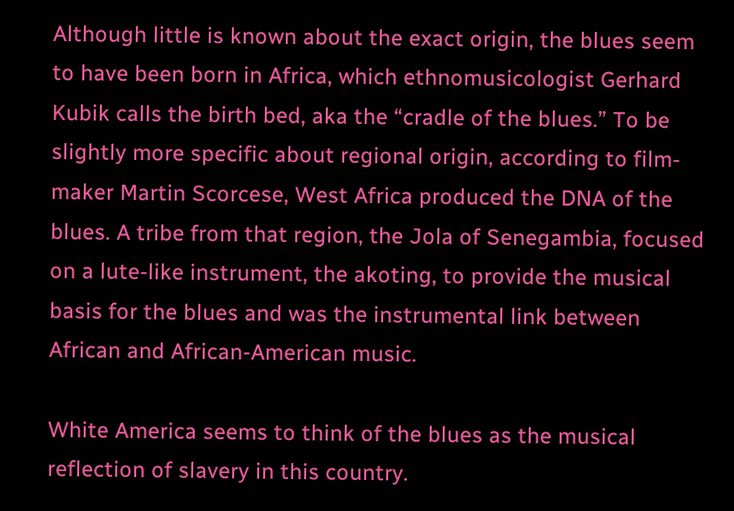Although little is known about the exact origin, the blues seem to have been born in Africa, which ethnomusicologist Gerhard Kubik calls the birth bed, aka the “cradle of the blues.” To be slightly more specific about regional origin, according to film-maker Martin Scorcese, West Africa produced the DNA of the blues. A tribe from that region, the Jola of Senegambia, focused on a lute-like instrument, the akoting, to provide the musical basis for the blues and was the instrumental link between African and African-American music.

White America seems to think of the blues as the musical reflection of slavery in this country.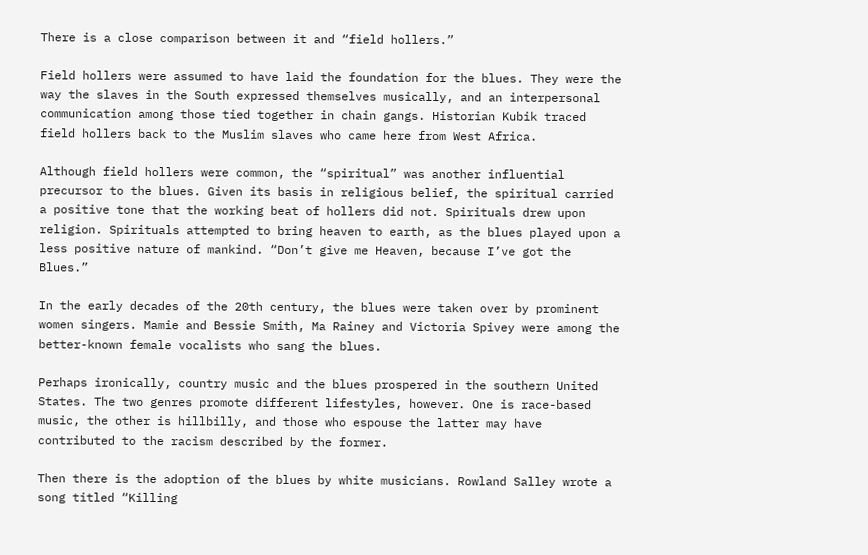There is a close comparison between it and “field hollers.”

Field hollers were assumed to have laid the foundation for the blues. They were the way the slaves in the South expressed themselves musically, and an interpersonal communication among those tied together in chain gangs. Historian Kubik traced field hollers back to the Muslim slaves who came here from West Africa.

Although field hollers were common, the “spiritual” was another influential precursor to the blues. Given its basis in religious belief, the spiritual carried a positive tone that the working beat of hollers did not. Spirituals drew upon religion. Spirituals attempted to bring heaven to earth, as the blues played upon a less positive nature of mankind. “Don’t give me Heaven, because I’ve got the Blues.”

In the early decades of the 20th century, the blues were taken over by prominent women singers. Mamie and Bessie Smith, Ma Rainey and Victoria Spivey were among the better-known female vocalists who sang the blues.

Perhaps ironically, country music and the blues prospered in the southern United States. The two genres promote different lifestyles, however. One is race-based music, the other is hillbilly, and those who espouse the latter may have contributed to the racism described by the former.

Then there is the adoption of the blues by white musicians. Rowland Salley wrote a song titled “Killing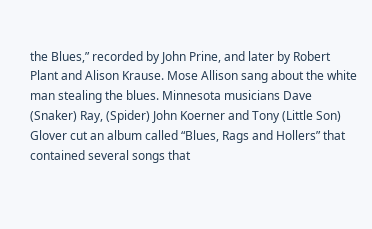the Blues,” recorded by John Prine, and later by Robert Plant and Alison Krause. Mose Allison sang about the white man stealing the blues. Minnesota musicians Dave (Snaker) Ray, (Spider) John Koerner and Tony (Little Son) Glover cut an album called “Blues, Rags and Hollers” that contained several songs that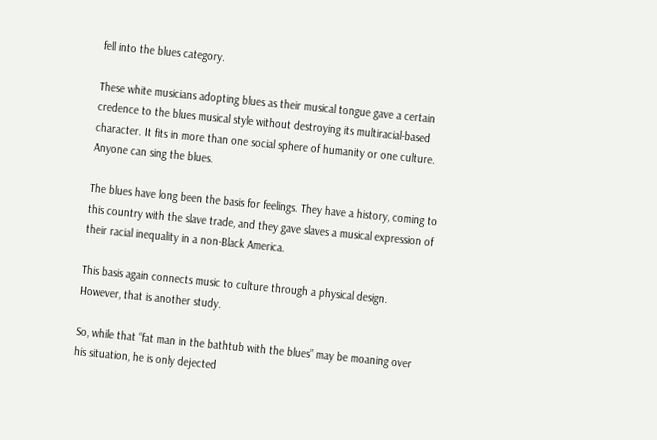fell into the blues category.

These white musicians adopting blues as their musical tongue gave a certain credence to the blues musical style without destroying its multiracial-based character. It fits in more than one social sphere of humanity or one culture. Anyone can sing the blues.

The blues have long been the basis for feelings. They have a history, coming to this country with the slave trade, and they gave slaves a musical expression of their racial inequality in a non-Black America.

This basis again connects music to culture through a physical design. However, that is another study.

So, while that “fat man in the bathtub with the blues” may be moaning over his situation, he is only dejected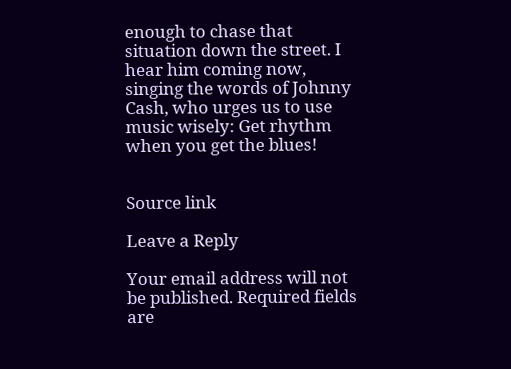enough to chase that situation down the street. I hear him coming now, singing the words of Johnny Cash, who urges us to use music wisely: Get rhythm when you get the blues!


Source link

Leave a Reply

Your email address will not be published. Required fields are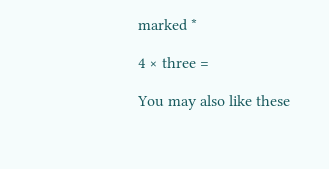marked *

4 × three =

You may also like these